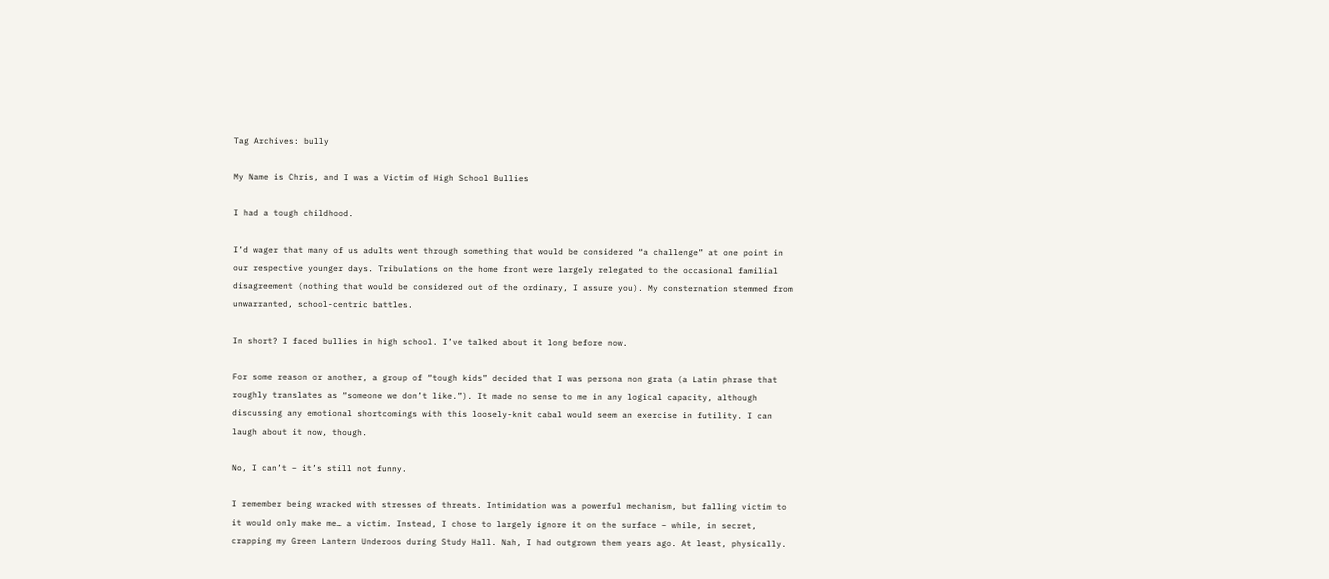Tag Archives: bully

My Name is Chris, and I was a Victim of High School Bullies

I had a tough childhood.

I’d wager that many of us adults went through something that would be considered “a challenge” at one point in our respective younger days. Tribulations on the home front were largely relegated to the occasional familial disagreement (nothing that would be considered out of the ordinary, I assure you). My consternation stemmed from unwarranted, school-centric battles.

In short? I faced bullies in high school. I’ve talked about it long before now.

For some reason or another, a group of “tough kids” decided that I was persona non grata (a Latin phrase that roughly translates as “someone we don’t like.”). It made no sense to me in any logical capacity, although discussing any emotional shortcomings with this loosely-knit cabal would seem an exercise in futility. I can laugh about it now, though.

No, I can’t – it’s still not funny.

I remember being wracked with stresses of threats. Intimidation was a powerful mechanism, but falling victim to it would only make me… a victim. Instead, I chose to largely ignore it on the surface – while, in secret, crapping my Green Lantern Underoos during Study Hall. Nah, I had outgrown them years ago. At least, physically.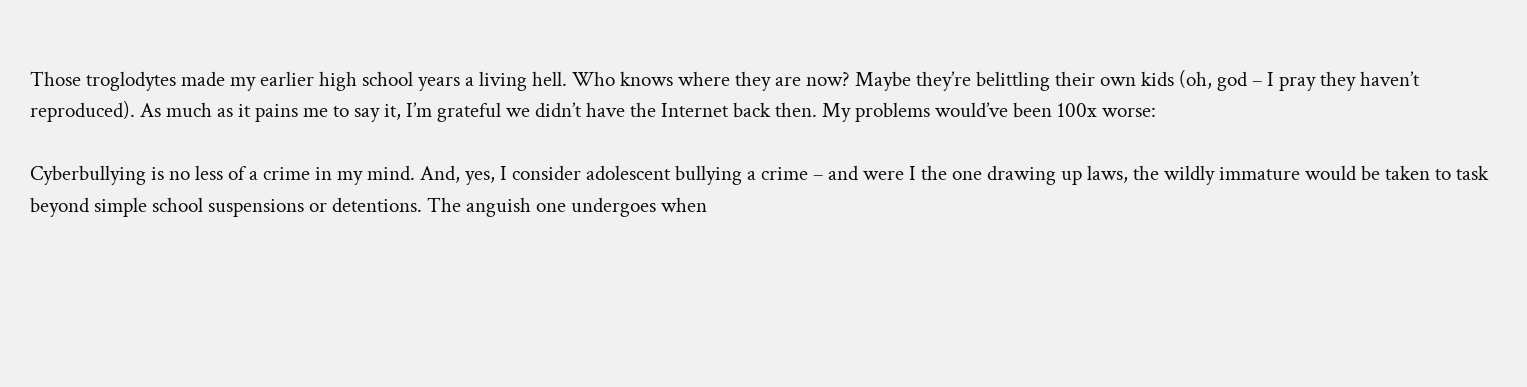Those troglodytes made my earlier high school years a living hell. Who knows where they are now? Maybe they’re belittling their own kids (oh, god – I pray they haven’t reproduced). As much as it pains me to say it, I’m grateful we didn’t have the Internet back then. My problems would’ve been 100x worse:

Cyberbullying is no less of a crime in my mind. And, yes, I consider adolescent bullying a crime – and were I the one drawing up laws, the wildly immature would be taken to task beyond simple school suspensions or detentions. The anguish one undergoes when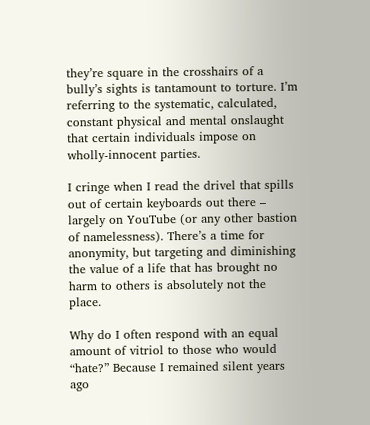they’re square in the crosshairs of a bully’s sights is tantamount to torture. I’m referring to the systematic, calculated, constant physical and mental onslaught that certain individuals impose on wholly-innocent parties.

I cringe when I read the drivel that spills out of certain keyboards out there – largely on YouTube (or any other bastion of namelessness). There’s a time for anonymity, but targeting and diminishing the value of a life that has brought no harm to others is absolutely not the place.

Why do I often respond with an equal amount of vitriol to those who would “hate?” Because I remained silent years ago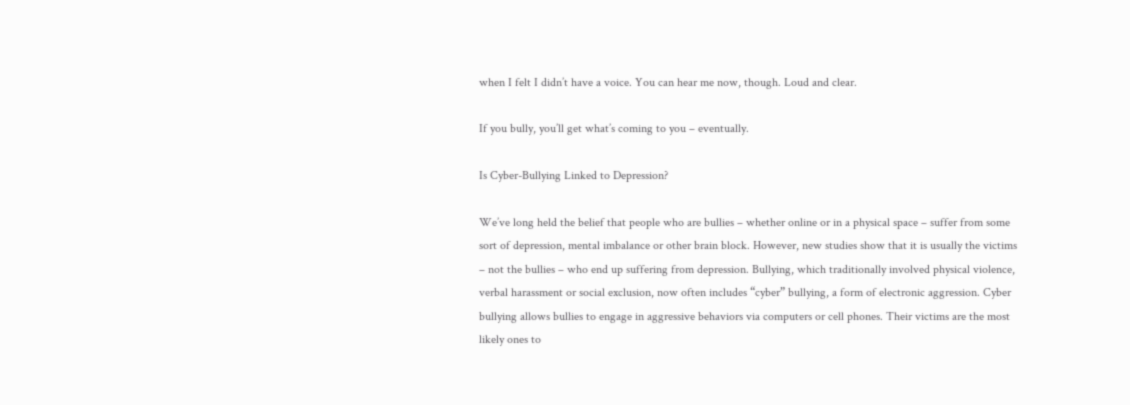when I felt I didn’t have a voice. You can hear me now, though. Loud and clear.

If you bully, you’ll get what’s coming to you – eventually.

Is Cyber-Bullying Linked to Depression?

We’ve long held the belief that people who are bullies – whether online or in a physical space – suffer from some sort of depression, mental imbalance or other brain block. However, new studies show that it is usually the victims – not the bullies – who end up suffering from depression. Bullying, which traditionally involved physical violence, verbal harassment or social exclusion, now often includes “cyber” bullying, a form of electronic aggression. Cyber bullying allows bullies to engage in aggressive behaviors via computers or cell phones. Their victims are the most likely ones to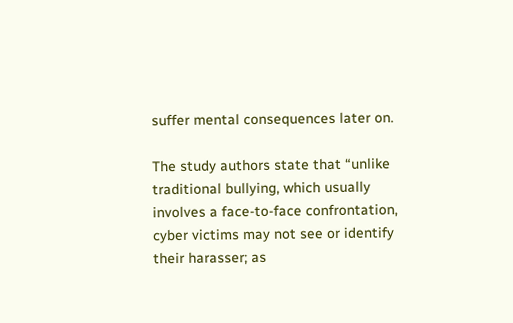suffer mental consequences later on.

The study authors state that “unlike traditional bullying, which usually involves a face-to-face confrontation, cyber victims may not see or identify their harasser; as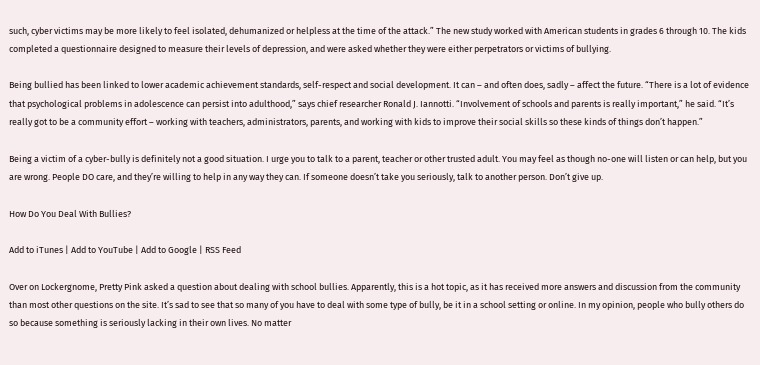such, cyber victims may be more likely to feel isolated, dehumanized or helpless at the time of the attack.” The new study worked with American students in grades 6 through 10. The kids completed a questionnaire designed to measure their levels of depression, and were asked whether they were either perpetrators or victims of bullying.

Being bullied has been linked to lower academic achievement standards, self-respect and social development. It can – and often does, sadly – affect the future. “There is a lot of evidence that psychological problems in adolescence can persist into adulthood,” says chief researcher Ronald J. Iannotti. “Involvement of schools and parents is really important,” he said. “It’s really got to be a community effort – working with teachers, administrators, parents, and working with kids to improve their social skills so these kinds of things don’t happen.”

Being a victim of a cyber-bully is definitely not a good situation. I urge you to talk to a parent, teacher or other trusted adult. You may feel as though no-one will listen or can help, but you are wrong. People DO care, and they’re willing to help in any way they can. If someone doesn’t take you seriously, talk to another person. Don’t give up.

How Do You Deal With Bullies?

Add to iTunes | Add to YouTube | Add to Google | RSS Feed

Over on Lockergnome, Pretty Pink asked a question about dealing with school bullies. Apparently, this is a hot topic, as it has received more answers and discussion from the community than most other questions on the site. It’s sad to see that so many of you have to deal with some type of bully, be it in a school setting or online. In my opinion, people who bully others do so because something is seriously lacking in their own lives. No matter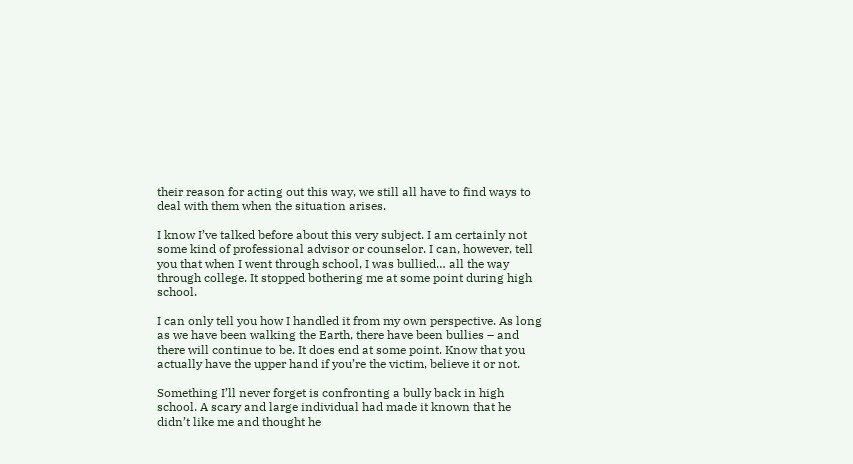their reason for acting out this way, we still all have to find ways to deal with them when the situation arises.

I know I’ve talked before about this very subject. I am certainly not some kind of professional advisor or counselor. I can, however, tell you that when I went through school, I was bullied… all the way through college. It stopped bothering me at some point during high school.

I can only tell you how I handled it from my own perspective. As long as we have been walking the Earth, there have been bullies – and there will continue to be. It does end at some point. Know that you actually have the upper hand if you’re the victim, believe it or not.

Something I’ll never forget is confronting a bully back in high school. A scary and large individual had made it known that he didn’t like me and thought he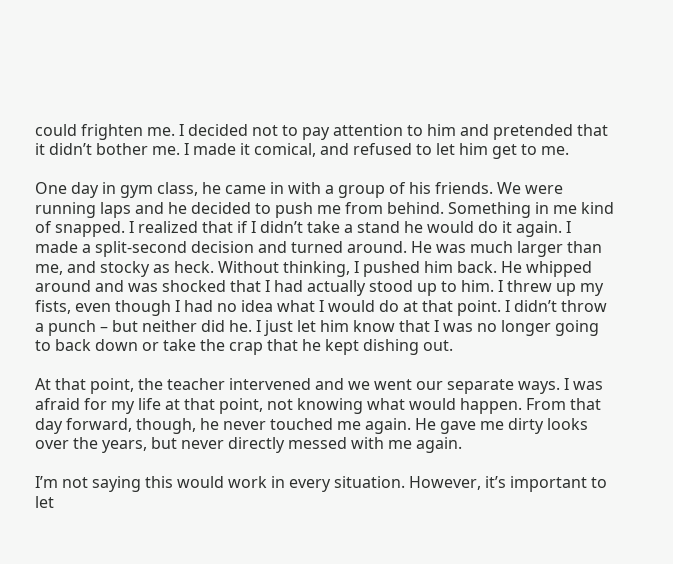could frighten me. I decided not to pay attention to him and pretended that it didn’t bother me. I made it comical, and refused to let him get to me.

One day in gym class, he came in with a group of his friends. We were running laps and he decided to push me from behind. Something in me kind of snapped. I realized that if I didn’t take a stand he would do it again. I made a split-second decision and turned around. He was much larger than me, and stocky as heck. Without thinking, I pushed him back. He whipped around and was shocked that I had actually stood up to him. I threw up my fists, even though I had no idea what I would do at that point. I didn’t throw a punch – but neither did he. I just let him know that I was no longer going to back down or take the crap that he kept dishing out.

At that point, the teacher intervened and we went our separate ways. I was afraid for my life at that point, not knowing what would happen. From that day forward, though, he never touched me again. He gave me dirty looks over the years, but never directly messed with me again.

I’m not saying this would work in every situation. However, it’s important to let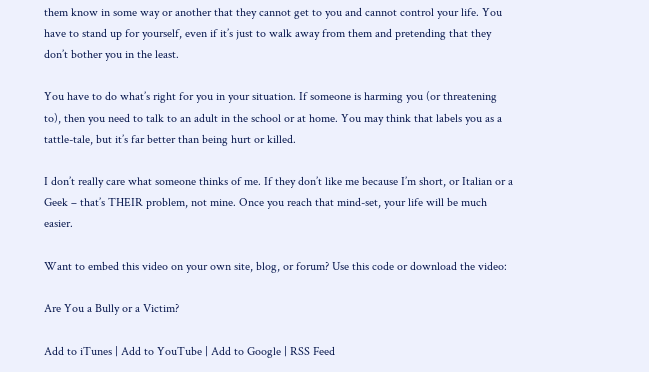them know in some way or another that they cannot get to you and cannot control your life. You have to stand up for yourself, even if it’s just to walk away from them and pretending that they don’t bother you in the least.

You have to do what’s right for you in your situation. If someone is harming you (or threatening to), then you need to talk to an adult in the school or at home. You may think that labels you as a tattle-tale, but it’s far better than being hurt or killed.

I don’t really care what someone thinks of me. If they don’t like me because I’m short, or Italian or a Geek – that’s THEIR problem, not mine. Once you reach that mind-set, your life will be much easier.

Want to embed this video on your own site, blog, or forum? Use this code or download the video:

Are You a Bully or a Victim?

Add to iTunes | Add to YouTube | Add to Google | RSS Feed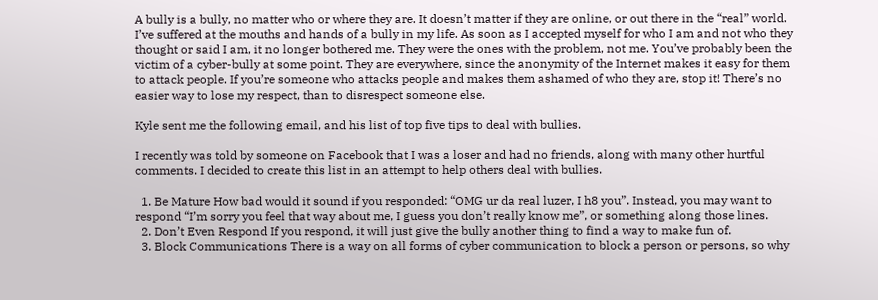A bully is a bully, no matter who or where they are. It doesn’t matter if they are online, or out there in the “real” world. I’ve suffered at the mouths and hands of a bully in my life. As soon as I accepted myself for who I am and not who they thought or said I am, it no longer bothered me. They were the ones with the problem, not me. You’ve probably been the victim of a cyber-bully at some point. They are everywhere, since the anonymity of the Internet makes it easy for them to attack people. If you’re someone who attacks people and makes them ashamed of who they are, stop it! There’s no easier way to lose my respect, than to disrespect someone else.

Kyle sent me the following email, and his list of top five tips to deal with bullies.

I recently was told by someone on Facebook that I was a loser and had no friends, along with many other hurtful comments. I decided to create this list in an attempt to help others deal with bullies.

  1. Be Mature How bad would it sound if you responded: “OMG ur da real luzer, I h8 you”. Instead, you may want to respond “I’m sorry you feel that way about me, I guess you don’t really know me”, or something along those lines.
  2. Don’t Even Respond If you respond, it will just give the bully another thing to find a way to make fun of.
  3. Block Communications There is a way on all forms of cyber communication to block a person or persons, so why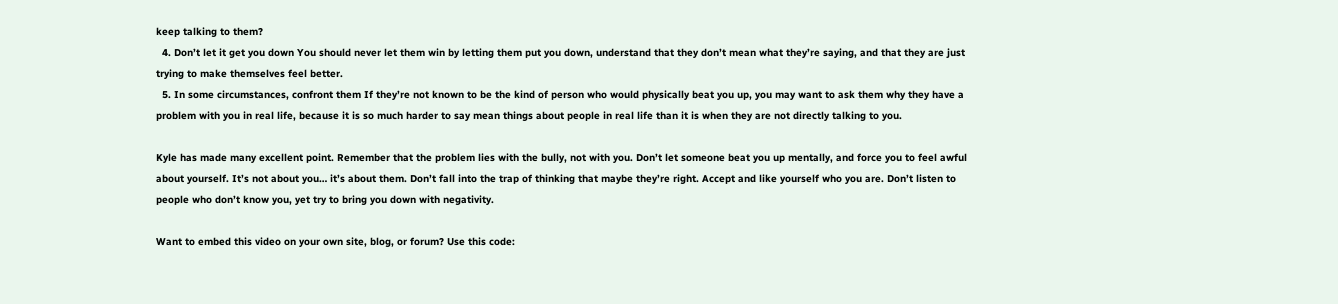keep talking to them?
  4. Don’t let it get you down You should never let them win by letting them put you down, understand that they don’t mean what they’re saying, and that they are just trying to make themselves feel better.
  5. In some circumstances, confront them If they’re not known to be the kind of person who would physically beat you up, you may want to ask them why they have a problem with you in real life, because it is so much harder to say mean things about people in real life than it is when they are not directly talking to you.

Kyle has made many excellent point. Remember that the problem lies with the bully, not with you. Don’t let someone beat you up mentally, and force you to feel awful about yourself. It’s not about you… it’s about them. Don’t fall into the trap of thinking that maybe they’re right. Accept and like yourself who you are. Don’t listen to people who don’t know you, yet try to bring you down with negativity.

Want to embed this video on your own site, blog, or forum? Use this code: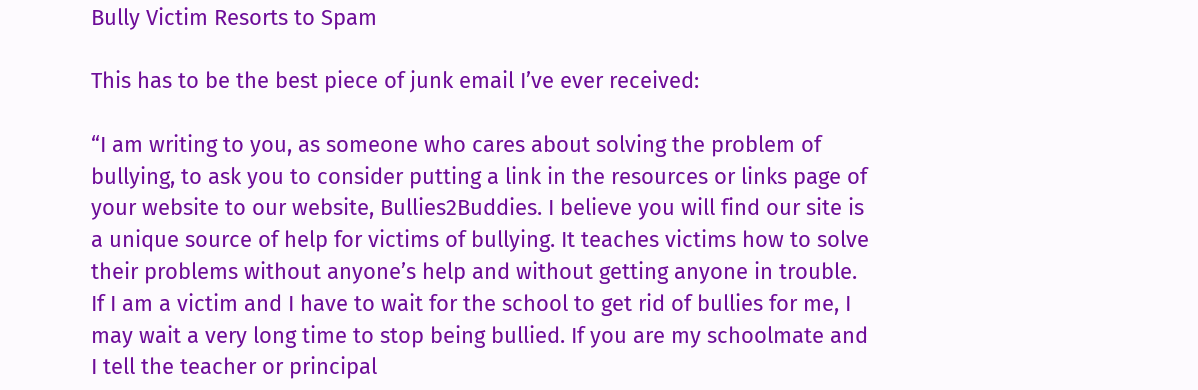Bully Victim Resorts to Spam

This has to be the best piece of junk email I’ve ever received:

“I am writing to you, as someone who cares about solving the problem of bullying, to ask you to consider putting a link in the resources or links page of your website to our website, Bullies2Buddies. I believe you will find our site is a unique source of help for victims of bullying. It teaches victims how to solve their problems without anyone’s help and without getting anyone in trouble. If I am a victim and I have to wait for the school to get rid of bullies for me, I may wait a very long time to stop being bullied. If you are my schoolmate and I tell the teacher or principal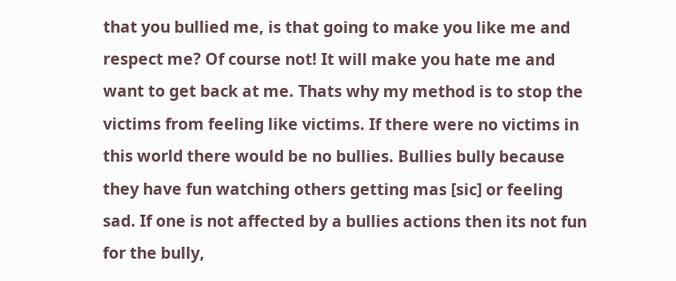that you bullied me, is that going to make you like me and respect me? Of course not! It will make you hate me and want to get back at me. Thats why my method is to stop the victims from feeling like victims. If there were no victims in this world there would be no bullies. Bullies bully because they have fun watching others getting mas [sic] or feeling sad. If one is not affected by a bullies actions then its not fun for the bully,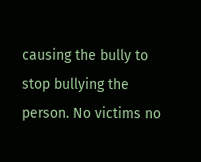causing the bully to stop bullying the person. No victims no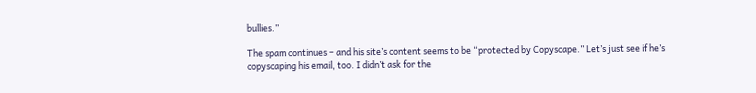bullies.”

The spam continues – and his site’s content seems to be “protected by Copyscape.” Let’s just see if he’s copyscaping his email, too. I didn’t ask for the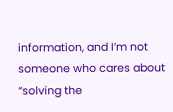information, and I’m not someone who cares about “solving the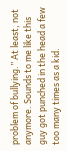problem of bullying.” At least, not anymore. Sounds to me like this guy got punched in the head a few too many times as a kid.